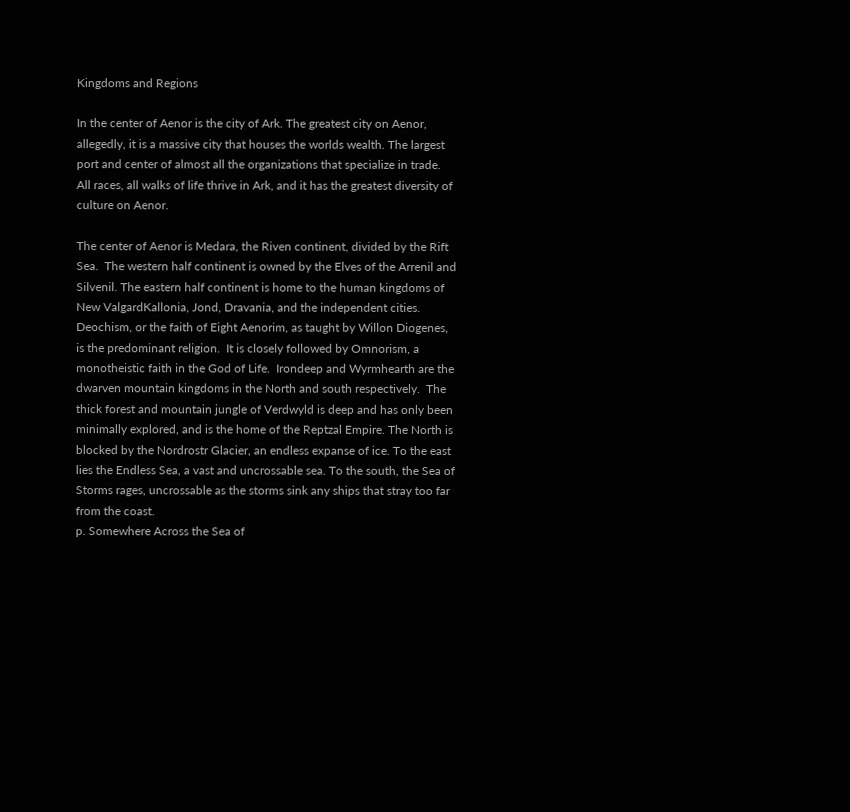Kingdoms and Regions

In the center of Aenor is the city of Ark. The greatest city on Aenor, allegedly, it is a massive city that houses the worlds wealth. The largest port and center of almost all the organizations that specialize in trade. All races, all walks of life thrive in Ark, and it has the greatest diversity of culture on Aenor.

The center of Aenor is Medara, the Riven continent, divided by the Rift Sea.  The western half continent is owned by the Elves of the Arrenil and Silvenil. The eastern half continent is home to the human kingdoms of New ValgardKallonia, Jond, Dravania, and the independent cities.   Deochism, or the faith of Eight Aenorim, as taught by Willon Diogenes, is the predominant religion.  It is closely followed by Omnorism, a monotheistic faith in the God of Life.  Irondeep and Wyrmhearth are the dwarven mountain kingdoms in the North and south respectively.  The thick forest and mountain jungle of Verdwyld is deep and has only been minimally explored, and is the home of the Reptzal Empire. The North is blocked by the Nordrostr Glacier, an endless expanse of ice. To the east lies the Endless Sea, a vast and uncrossable sea. To the south, the Sea of Storms rages, uncrossable as the storms sink any ships that stray too far from the coast.
p. Somewhere Across the Sea of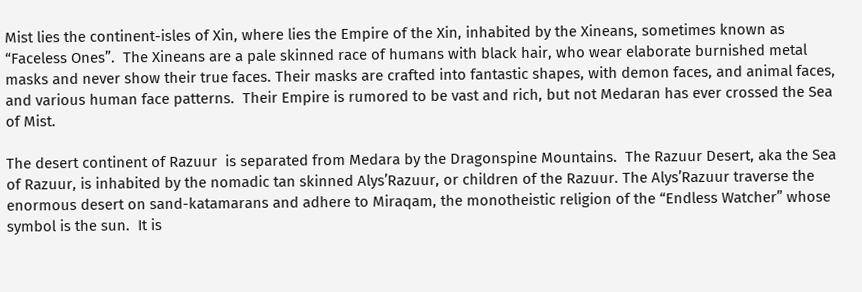Mist lies the continent-isles of Xin, where lies the Empire of the Xin, inhabited by the Xineans, sometimes known as “Faceless Ones”.  The Xineans are a pale skinned race of humans with black hair, who wear elaborate burnished metal masks and never show their true faces. Their masks are crafted into fantastic shapes, with demon faces, and animal faces, and various human face patterns.  Their Empire is rumored to be vast and rich, but not Medaran has ever crossed the Sea of Mist.

The desert continent of Razuur  is separated from Medara by the Dragonspine Mountains.  The Razuur Desert, aka the Sea of Razuur, is inhabited by the nomadic tan skinned Alys’Razuur, or children of the Razuur. The Alys’Razuur traverse the enormous desert on sand-katamarans and adhere to Miraqam, the monotheistic religion of the “Endless Watcher” whose symbol is the sun.  It is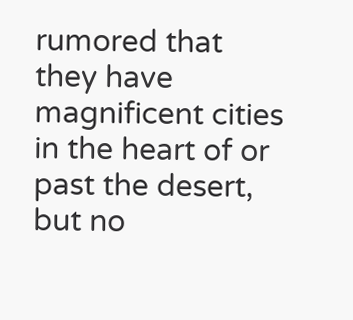rumored that they have magnificent cities in the heart of or past the desert, but no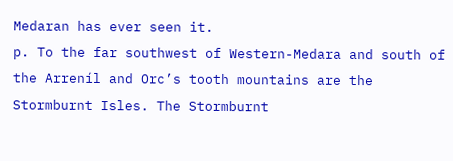Medaran has ever seen it.
p. To the far southwest of Western-Medara and south of the Arreníl and Orc’s tooth mountains are the Stormburnt Isles. The Stormburnt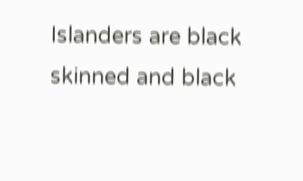Islanders are black skinned and black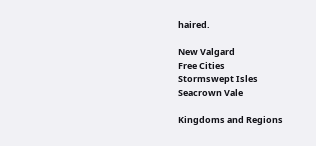haired.

New Valgard
Free Cities
Stormswept Isles
Seacrown Vale

Kingdoms and Regions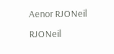Aenor RJONeil RJONeil